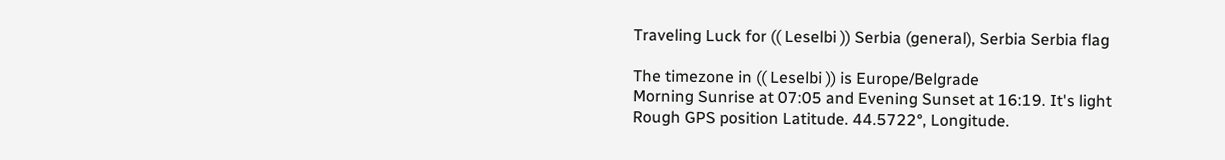Traveling Luck for (( Leselbi )) Serbia (general), Serbia Serbia flag

The timezone in (( Leselbi )) is Europe/Belgrade
Morning Sunrise at 07:05 and Evening Sunset at 16:19. It's light
Rough GPS position Latitude. 44.5722°, Longitude.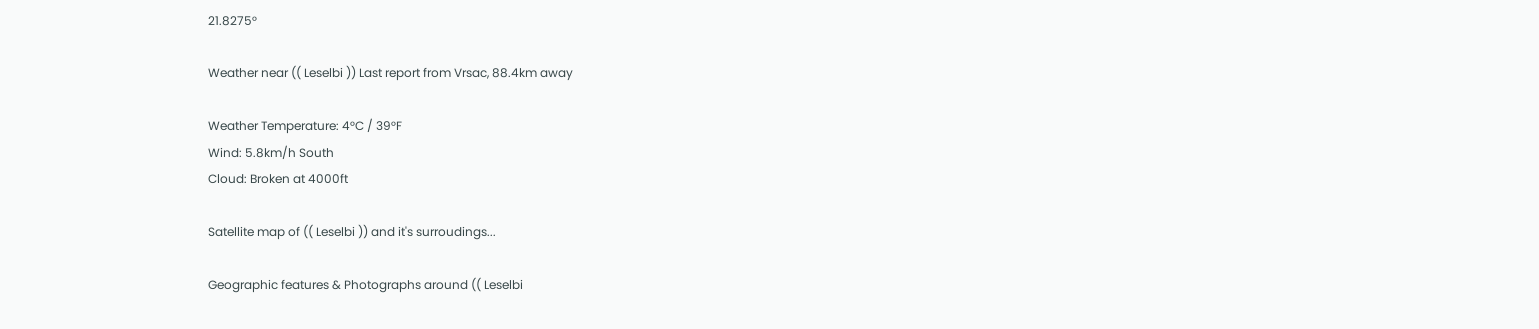21.8275°

Weather near (( Leselbi )) Last report from Vrsac, 88.4km away

Weather Temperature: 4°C / 39°F
Wind: 5.8km/h South
Cloud: Broken at 4000ft

Satellite map of (( Leselbi )) and it's surroudings...

Geographic features & Photographs around (( Leselbi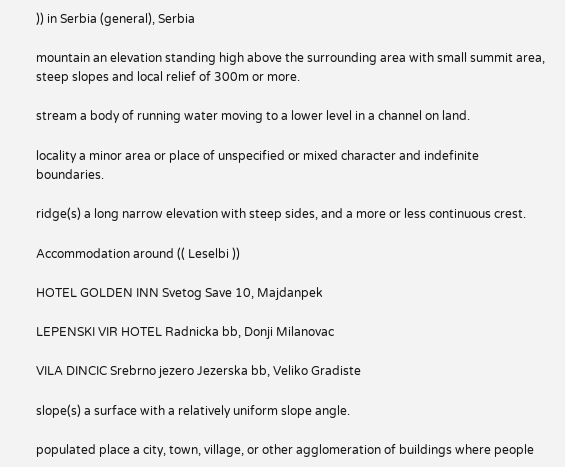)) in Serbia (general), Serbia

mountain an elevation standing high above the surrounding area with small summit area, steep slopes and local relief of 300m or more.

stream a body of running water moving to a lower level in a channel on land.

locality a minor area or place of unspecified or mixed character and indefinite boundaries.

ridge(s) a long narrow elevation with steep sides, and a more or less continuous crest.

Accommodation around (( Leselbi ))

HOTEL GOLDEN INN Svetog Save 10, Majdanpek

LEPENSKI VIR HOTEL Radnicka bb, Donji Milanovac

VILA DINCIC Srebrno jezero Jezerska bb, Veliko Gradiste

slope(s) a surface with a relatively uniform slope angle.

populated place a city, town, village, or other agglomeration of buildings where people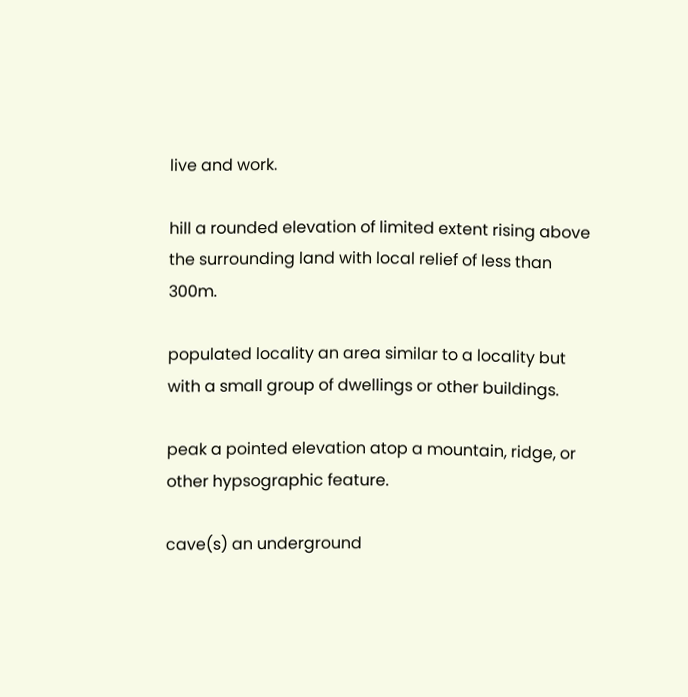live and work.

hill a rounded elevation of limited extent rising above the surrounding land with local relief of less than 300m.

populated locality an area similar to a locality but with a small group of dwellings or other buildings.

peak a pointed elevation atop a mountain, ridge, or other hypsographic feature.

cave(s) an underground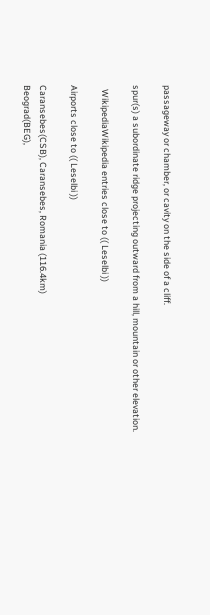passageway or chamber, or cavity on the side of a cliff.

spur(s) a subordinate ridge projecting outward from a hill, mountain or other elevation.

  WikipediaWikipedia entries close to (( Leselbi ))

Airports close to (( Leselbi ))

Caransebes(CSB), Caransebes, Romania (116.4km)
Beograd(BEG),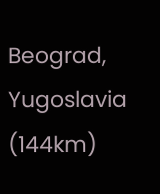Beograd, Yugoslavia (144km)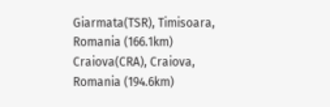Giarmata(TSR), Timisoara, Romania (166.1km)
Craiova(CRA), Craiova, Romania (194.6km)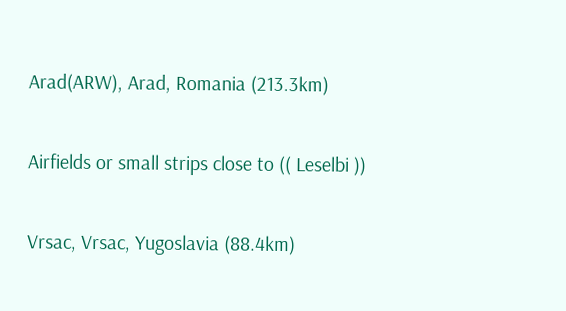Arad(ARW), Arad, Romania (213.3km)

Airfields or small strips close to (( Leselbi ))

Vrsac, Vrsac, Yugoslavia (88.4km)